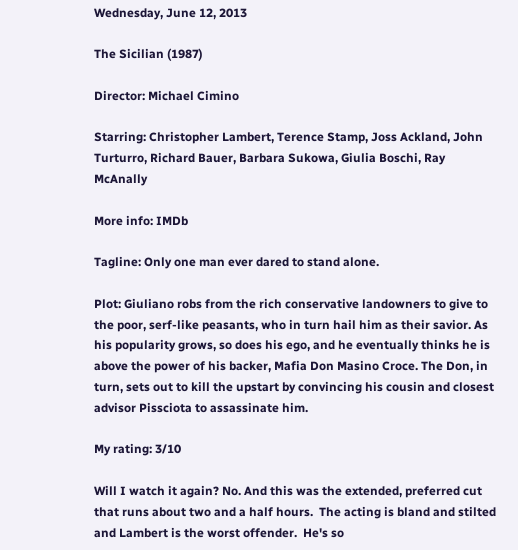Wednesday, June 12, 2013

The Sicilian (1987)

Director: Michael Cimino

Starring: Christopher Lambert, Terence Stamp, Joss Ackland, John Turturro, Richard Bauer, Barbara Sukowa, Giulia Boschi, Ray McAnally

More info: IMDb

Tagline: Only one man ever dared to stand alone.

Plot: Giuliano robs from the rich conservative landowners to give to the poor, serf-like peasants, who in turn hail him as their savior. As his popularity grows, so does his ego, and he eventually thinks he is above the power of his backer, Mafia Don Masino Croce. The Don, in turn, sets out to kill the upstart by convincing his cousin and closest advisor Pissciota to assassinate him.

My rating: 3/10

Will I watch it again? No. And this was the extended, preferred cut that runs about two and a half hours.  The acting is bland and stilted and Lambert is the worst offender.  He's so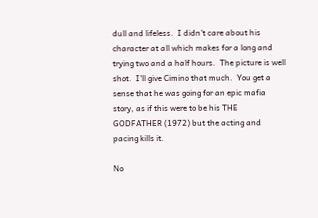dull and lifeless.  I didn't care about his character at all which makes for a long and trying two and a half hours.  The picture is well shot.  I'll give Cimino that much.  You get a sense that he was going for an epic mafia story, as if this were to be his THE GODFATHER (1972) but the acting and pacing kills it.

No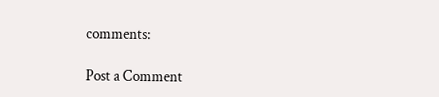comments:

Post a Comment